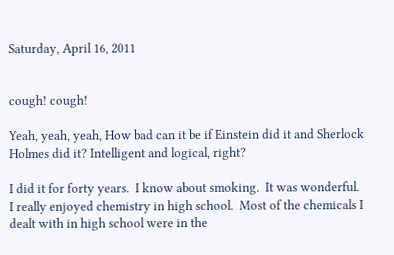Saturday, April 16, 2011


cough! cough!

Yeah, yeah, yeah, How bad can it be if Einstein did it and Sherlock Holmes did it? Intelligent and logical, right?

I did it for forty years.  I know about smoking.  It was wonderful.  I really enjoyed chemistry in high school.  Most of the chemicals I dealt with in high school were in the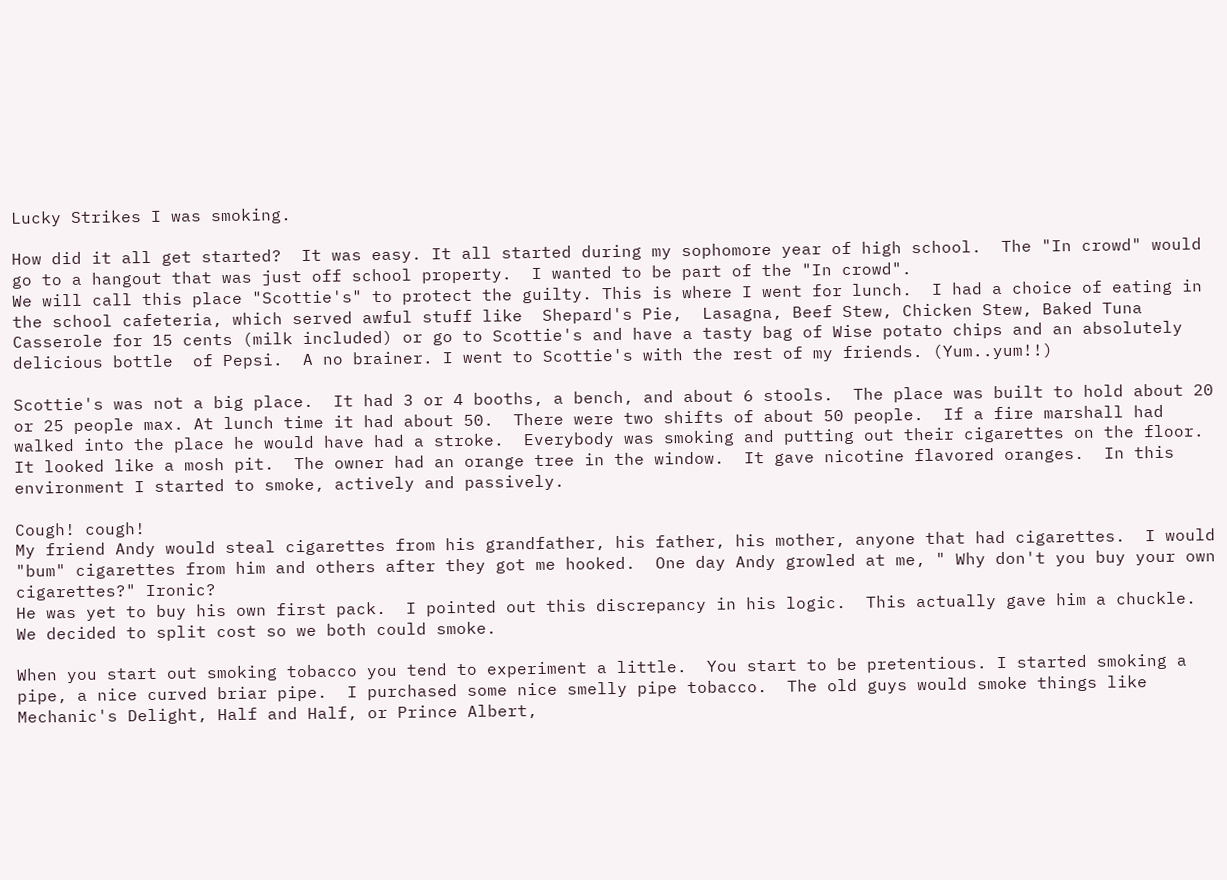Lucky Strikes I was smoking.

How did it all get started?  It was easy. It all started during my sophomore year of high school.  The "In crowd" would go to a hangout that was just off school property.  I wanted to be part of the "In crowd".
We will call this place "Scottie's" to protect the guilty. This is where I went for lunch.  I had a choice of eating in the school cafeteria, which served awful stuff like  Shepard's Pie,  Lasagna, Beef Stew, Chicken Stew, Baked Tuna Casserole for 15 cents (milk included) or go to Scottie's and have a tasty bag of Wise potato chips and an absolutely delicious bottle  of Pepsi.  A no brainer. I went to Scottie's with the rest of my friends. (Yum..yum!!)

Scottie's was not a big place.  It had 3 or 4 booths, a bench, and about 6 stools.  The place was built to hold about 20 or 25 people max. At lunch time it had about 50.  There were two shifts of about 50 people.  If a fire marshall had walked into the place he would have had a stroke.  Everybody was smoking and putting out their cigarettes on the floor.   It looked like a mosh pit.  The owner had an orange tree in the window.  It gave nicotine flavored oranges.  In this environment I started to smoke, actively and passively.

Cough! cough!
My friend Andy would steal cigarettes from his grandfather, his father, his mother, anyone that had cigarettes.  I would  "bum" cigarettes from him and others after they got me hooked.  One day Andy growled at me, " Why don't you buy your own cigarettes?" Ironic?
He was yet to buy his own first pack.  I pointed out this discrepancy in his logic.  This actually gave him a chuckle.  We decided to split cost so we both could smoke.

When you start out smoking tobacco you tend to experiment a little.  You start to be pretentious. I started smoking a pipe, a nice curved briar pipe.  I purchased some nice smelly pipe tobacco.  The old guys would smoke things like Mechanic's Delight, Half and Half, or Prince Albert,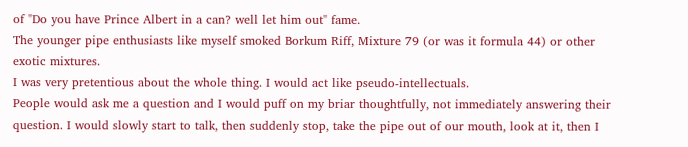of "Do you have Prince Albert in a can? well let him out" fame.
The younger pipe enthusiasts like myself smoked Borkum Riff, Mixture 79 (or was it formula 44) or other exotic mixtures.
I was very pretentious about the whole thing. I would act like pseudo-intellectuals.
People would ask me a question and I would puff on my briar thoughtfully, not immediately answering their question. I would slowly start to talk, then suddenly stop, take the pipe out of our mouth, look at it, then I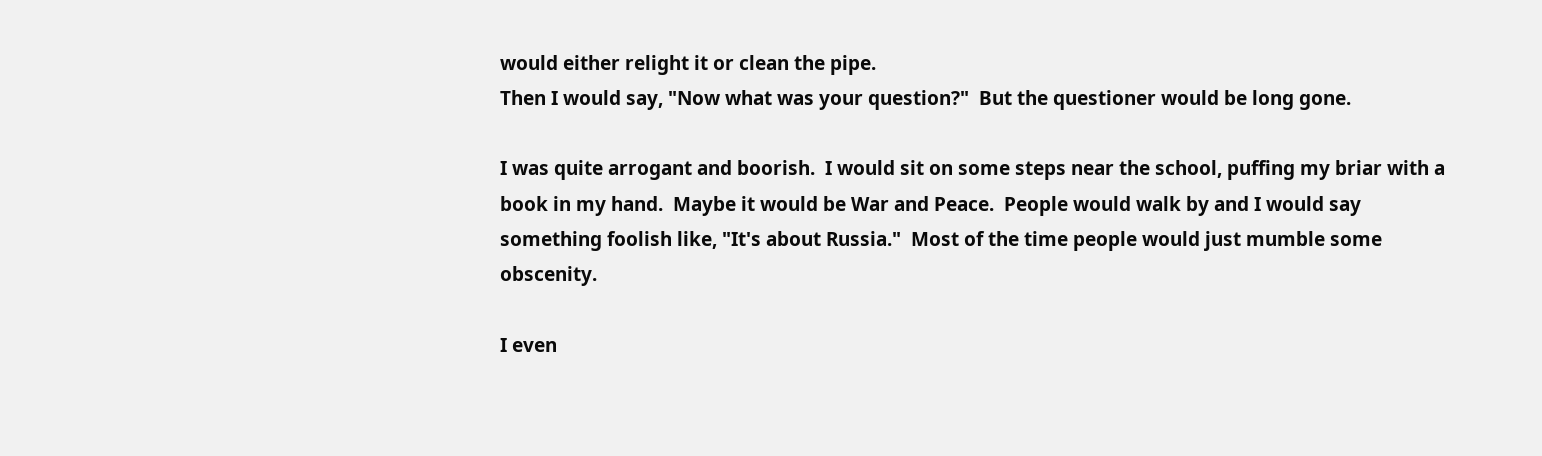would either relight it or clean the pipe.
Then I would say, "Now what was your question?"  But the questioner would be long gone.

I was quite arrogant and boorish.  I would sit on some steps near the school, puffing my briar with a book in my hand.  Maybe it would be War and Peace.  People would walk by and I would say something foolish like, "It's about Russia."  Most of the time people would just mumble some obscenity.

I even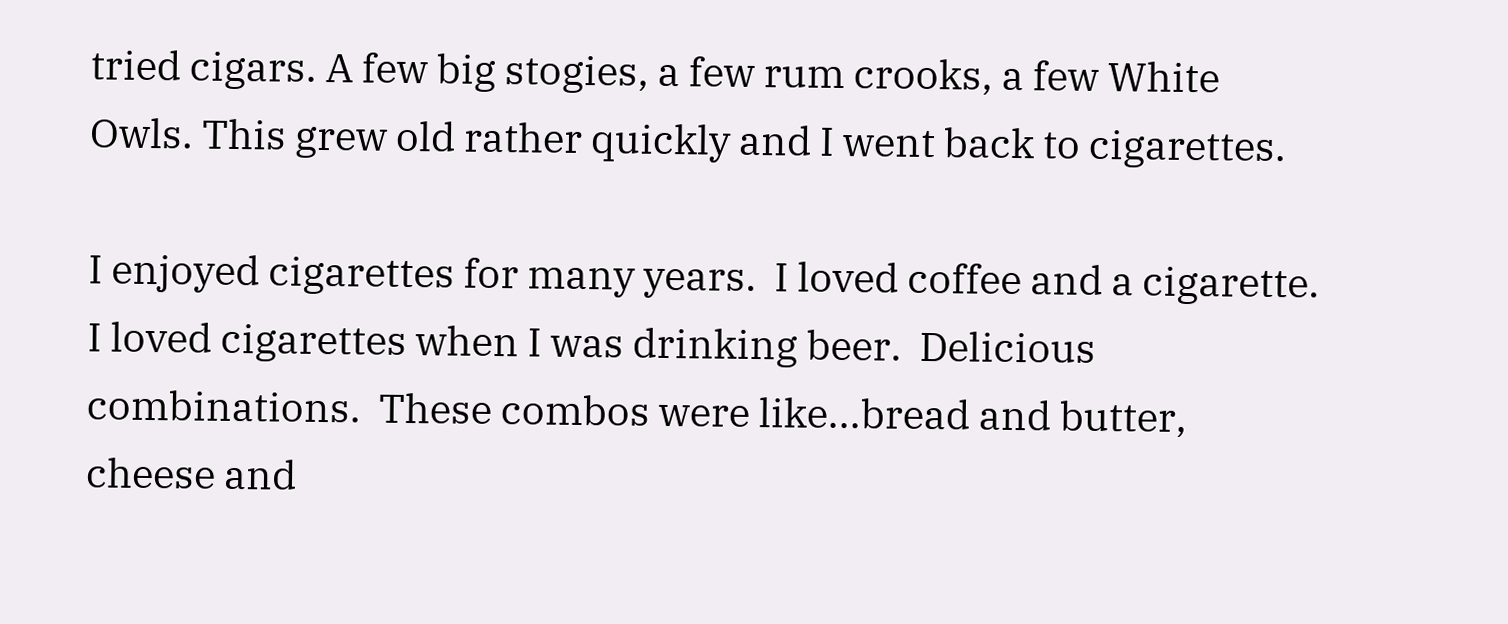tried cigars. A few big stogies, a few rum crooks, a few White Owls. This grew old rather quickly and I went back to cigarettes.

I enjoyed cigarettes for many years.  I loved coffee and a cigarette.  I loved cigarettes when I was drinking beer.  Delicious combinations.  These combos were like...bread and butter, cheese and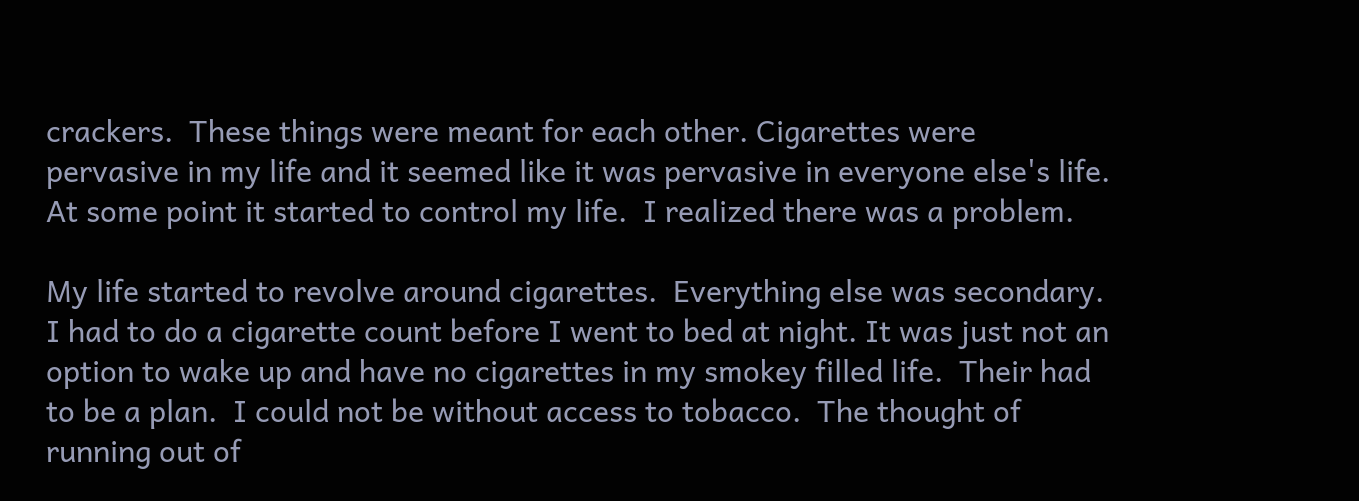crackers.  These things were meant for each other. Cigarettes were pervasive in my life and it seemed like it was pervasive in everyone else's life.  At some point it started to control my life.  I realized there was a problem.

My life started to revolve around cigarettes.  Everything else was secondary.  I had to do a cigarette count before I went to bed at night. It was just not an option to wake up and have no cigarettes in my smokey filled life.  Their had to be a plan.  I could not be without access to tobacco.  The thought of running out of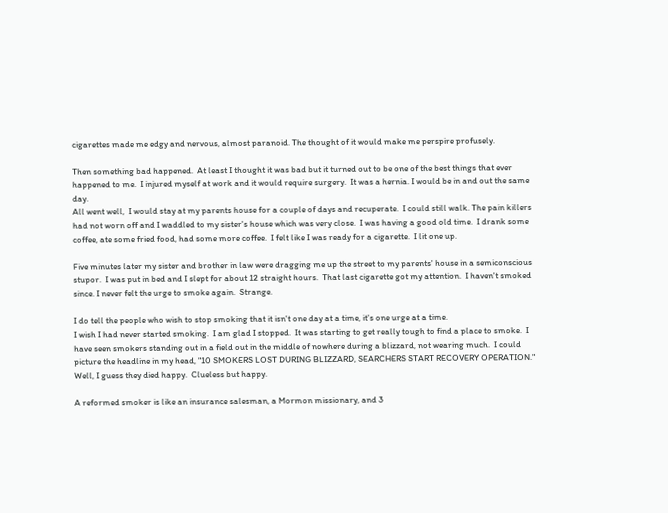cigarettes made me edgy and nervous, almost paranoid. The thought of it would make me perspire profusely.

Then something bad happened.  At least I thought it was bad but it turned out to be one of the best things that ever happened to me.  I injured myself at work and it would require surgery.  It was a hernia. I would be in and out the same day.
All went well,  I would stay at my parents house for a couple of days and recuperate.  I could still walk. The pain killers had not worn off and I waddled to my sister's house which was very close.  I was having a good old time.  I drank some coffee, ate some fried food, had some more coffee.  I felt like I was ready for a cigarette.  I lit one up.

Five minutes later my sister and brother in law were dragging me up the street to my parents' house in a semiconscious stupor.  I was put in bed and I slept for about 12 straight hours.  That last cigarette got my attention.  I haven't smoked since. I never felt the urge to smoke again.  Strange.

I do tell the people who wish to stop smoking that it isn't one day at a time, it's one urge at a time.
I wish I had never started smoking.  I am glad I stopped.  It was starting to get really tough to find a place to smoke.  I have seen smokers standing out in a field out in the middle of nowhere during a blizzard, not wearing much.  I could picture the headline in my head, "10 SMOKERS LOST DURING BLIZZARD, SEARCHERS START RECOVERY OPERATION."
Well, I guess they died happy.  Clueless but happy.

A reformed smoker is like an insurance salesman, a Mormon missionary, and 3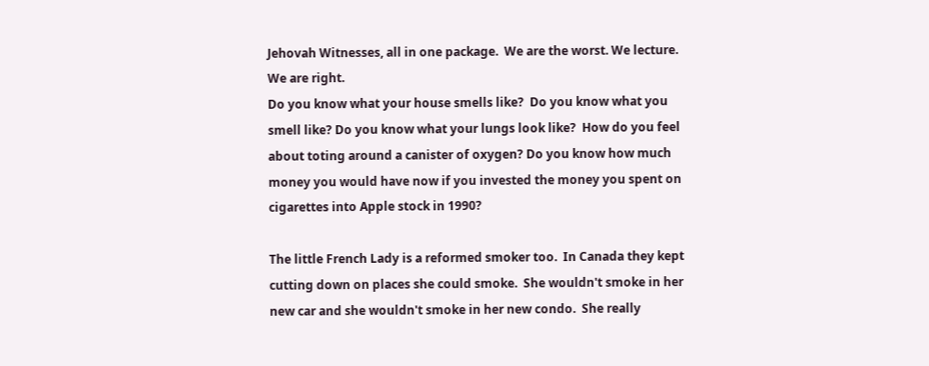Jehovah Witnesses, all in one package.  We are the worst. We lecture. We are right.
Do you know what your house smells like?  Do you know what you smell like? Do you know what your lungs look like?  How do you feel about toting around a canister of oxygen? Do you know how much money you would have now if you invested the money you spent on cigarettes into Apple stock in 1990?

The little French Lady is a reformed smoker too.  In Canada they kept cutting down on places she could smoke.  She wouldn't smoke in her new car and she wouldn't smoke in her new condo.  She really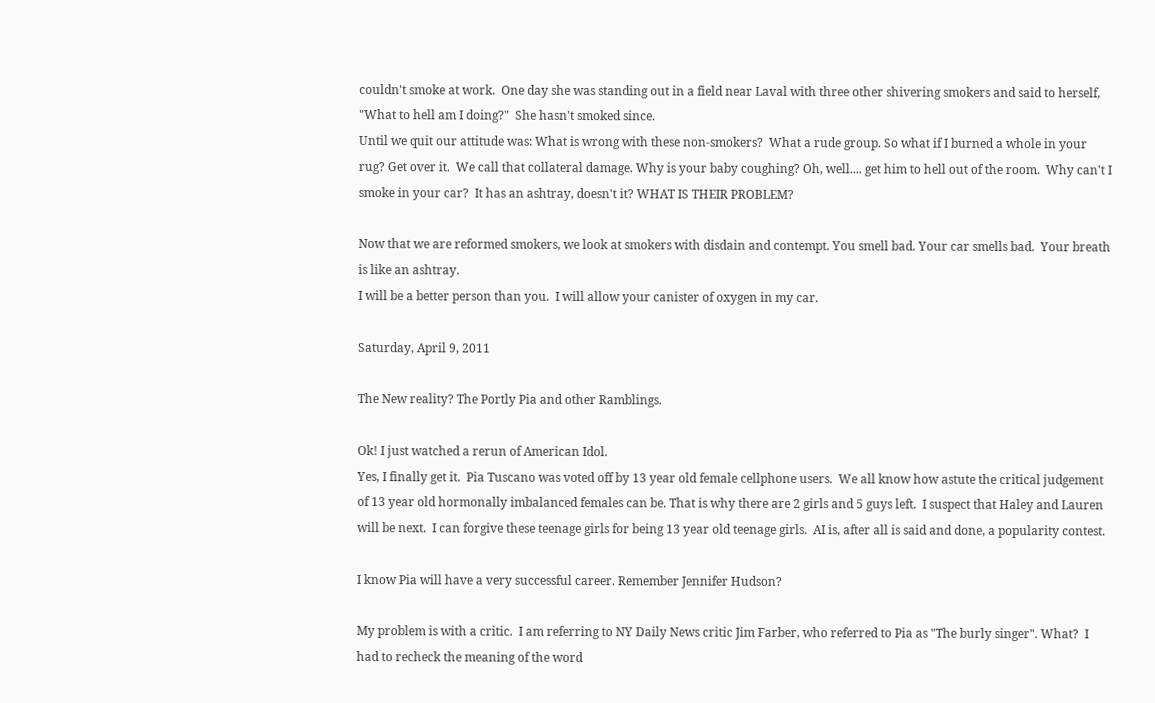couldn't smoke at work.  One day she was standing out in a field near Laval with three other shivering smokers and said to herself, "What to hell am I doing?"  She hasn't smoked since.
Until we quit our attitude was: What is wrong with these non-smokers?  What a rude group. So what if I burned a whole in your rug? Get over it.  We call that collateral damage. Why is your baby coughing? Oh, well.... get him to hell out of the room.  Why can't I smoke in your car?  It has an ashtray, doesn't it? WHAT IS THEIR PROBLEM?

Now that we are reformed smokers, we look at smokers with disdain and contempt. You smell bad. Your car smells bad.  Your breath is like an ashtray.
I will be a better person than you.  I will allow your canister of oxygen in my car.

Saturday, April 9, 2011

The New reality? The Portly Pia and other Ramblings.

Ok! I just watched a rerun of American Idol.
Yes, I finally get it.  Pia Tuscano was voted off by 13 year old female cellphone users.  We all know how astute the critical judgement of 13 year old hormonally imbalanced females can be. That is why there are 2 girls and 5 guys left.  I suspect that Haley and Lauren will be next.  I can forgive these teenage girls for being 13 year old teenage girls.  AI is, after all is said and done, a popularity contest.

I know Pia will have a very successful career. Remember Jennifer Hudson?

My problem is with a critic.  I am referring to NY Daily News critic Jim Farber, who referred to Pia as "The burly singer". What?  I had to recheck the meaning of the word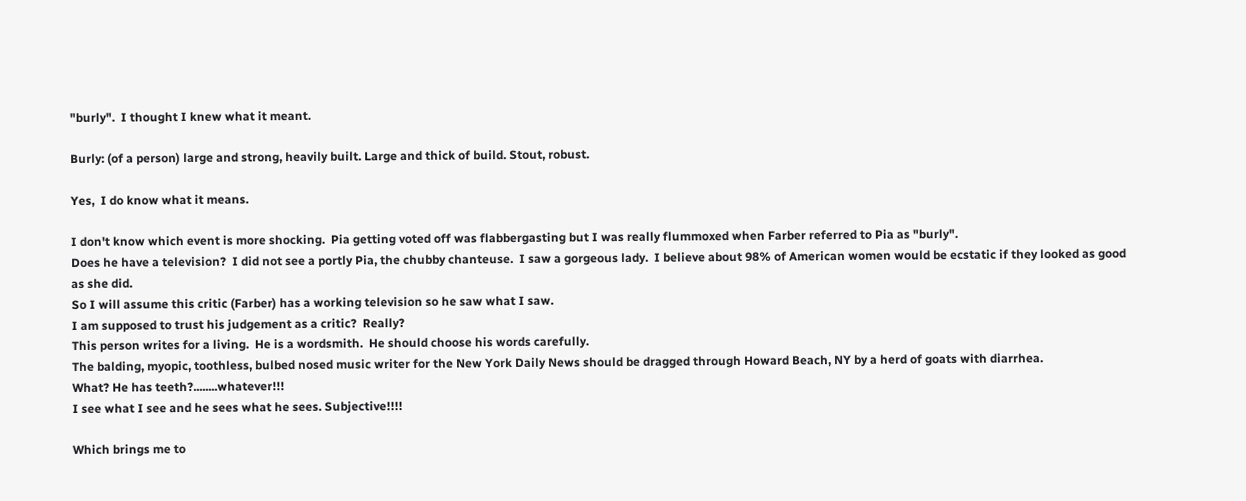"burly".  I thought I knew what it meant.

Burly: (of a person) large and strong, heavily built. Large and thick of build. Stout, robust.

Yes,  I do know what it means.

I don't know which event is more shocking.  Pia getting voted off was flabbergasting but I was really flummoxed when Farber referred to Pia as "burly".
Does he have a television?  I did not see a portly Pia, the chubby chanteuse.  I saw a gorgeous lady.  I believe about 98% of American women would be ecstatic if they looked as good as she did.
So I will assume this critic (Farber) has a working television so he saw what I saw.
I am supposed to trust his judgement as a critic?  Really?
This person writes for a living.  He is a wordsmith.  He should choose his words carefully.
The balding, myopic, toothless, bulbed nosed music writer for the New York Daily News should be dragged through Howard Beach, NY by a herd of goats with diarrhea.
What? He has teeth?........whatever!!!
I see what I see and he sees what he sees. Subjective!!!!

Which brings me to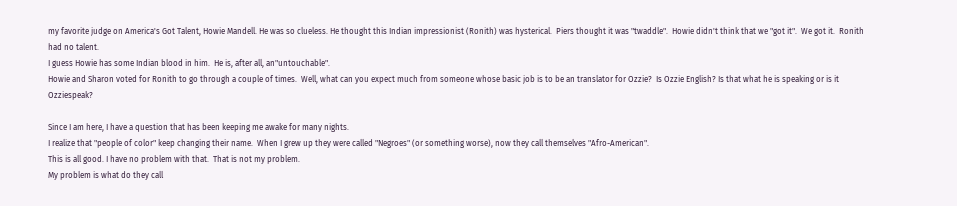my favorite judge on America's Got Talent, Howie Mandell. He was so clueless. He thought this Indian impressionist (Ronith) was hysterical.  Piers thought it was "twaddle".  Howie didn't think that we "got it".  We got it.  Ronith had no talent.
I guess Howie has some Indian blood in him.  He is, after all, an"untouchable".
Howie and Sharon voted for Ronith to go through a couple of times.  Well, what can you expect much from someone whose basic job is to be an translator for Ozzie?  Is Ozzie English? Is that what he is speaking or is it Ozziespeak?

Since I am here, I have a question that has been keeping me awake for many nights.
I realize that "people of color" keep changing their name.  When I grew up they were called "Negroes" (or something worse), now they call themselves "Afro-American".
This is all good. I have no problem with that.  That is not my problem.
My problem is what do they call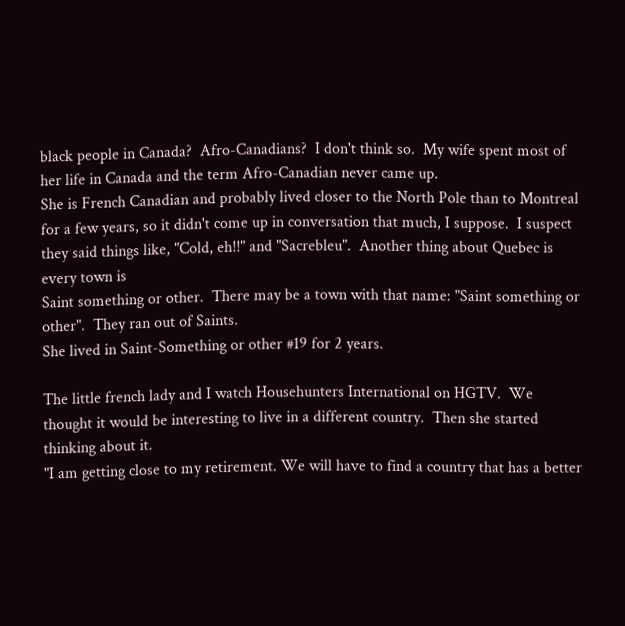black people in Canada?  Afro-Canadians?  I don't think so.  My wife spent most of her life in Canada and the term Afro-Canadian never came up.
She is French Canadian and probably lived closer to the North Pole than to Montreal for a few years, so it didn't come up in conversation that much, I suppose.  I suspect they said things like, "Cold, eh!!" and "Sacrebleu".  Another thing about Quebec is every town is
Saint something or other.  There may be a town with that name: "Saint something or other".  They ran out of Saints.
She lived in Saint-Something or other #19 for 2 years.

The little french lady and I watch Househunters International on HGTV.  We thought it would be interesting to live in a different country.  Then she started thinking about it.
"I am getting close to my retirement. We will have to find a country that has a better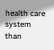health care system than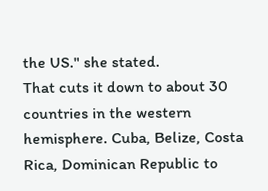the US." she stated.
That cuts it down to about 30 countries in the western hemisphere. Cuba, Belize, Costa Rica, Dominican Republic to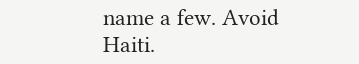name a few. Avoid Haiti.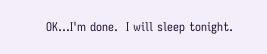OK...I'm done.  I will sleep tonight.